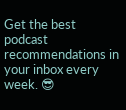Get the best podcast recommendations in your inbox every week. 😎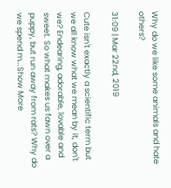Why do we like some animals and hate others?

31:09 | Mar 22nd, 2019

Cute isn't exactly a scientific term but we all know what we mean by it, don't we? Endearing, adorable, lovable and sweet. So what makes us fawn over a puppy, but run away from rats? Why do we spend m...Show More